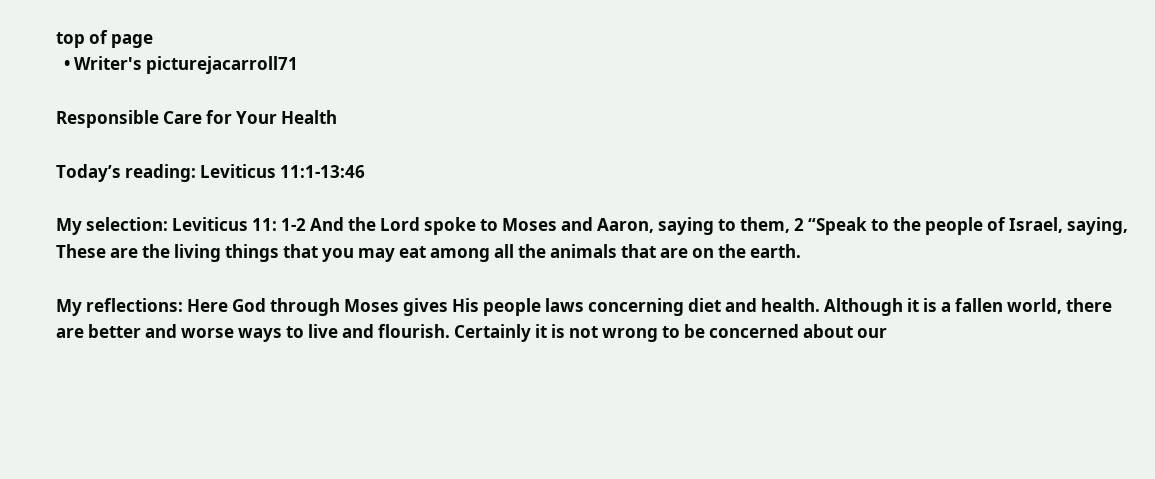top of page
  • Writer's picturejacarroll71

Responsible Care for Your Health

Today’s reading: Leviticus 11:1-13:46

My selection: Leviticus 11: 1-2 And the Lord spoke to Moses and Aaron, saying to them, 2 “Speak to the people of Israel, saying, These are the living things that you may eat among all the animals that are on the earth.

My reflections: Here God through Moses gives His people laws concerning diet and health. Although it is a fallen world, there are better and worse ways to live and flourish. Certainly it is not wrong to be concerned about our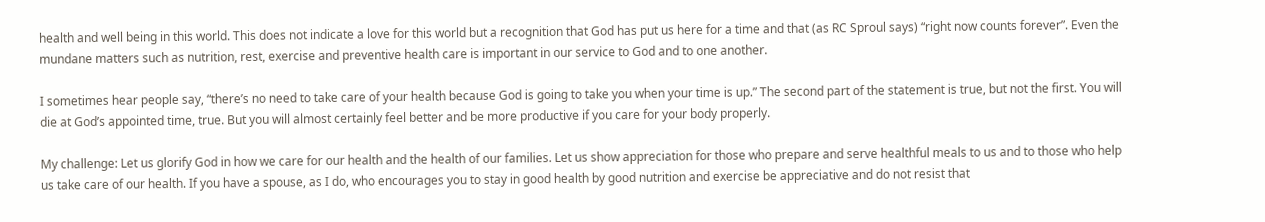health and well being in this world. This does not indicate a love for this world but a recognition that God has put us here for a time and that (as RC Sproul says) “right now counts forever”. Even the mundane matters such as nutrition, rest, exercise and preventive health care is important in our service to God and to one another.

I sometimes hear people say, “there’s no need to take care of your health because God is going to take you when your time is up.” The second part of the statement is true, but not the first. You will die at God’s appointed time, true. But you will almost certainly feel better and be more productive if you care for your body properly.

My challenge: Let us glorify God in how we care for our health and the health of our families. Let us show appreciation for those who prepare and serve healthful meals to us and to those who help us take care of our health. If you have a spouse, as I do, who encourages you to stay in good health by good nutrition and exercise be appreciative and do not resist that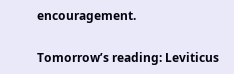encouragement.

Tomorrow’s reading: Leviticus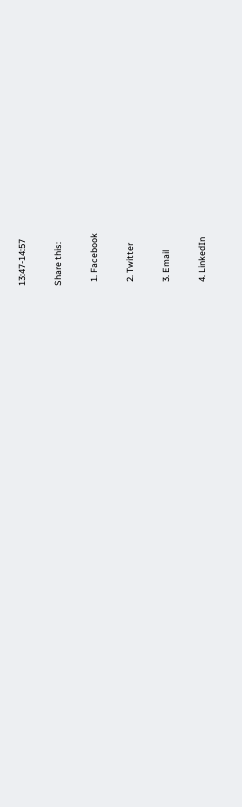13:47-14:57

Share this:

  1. Facebook

  2. Twitter

  3. Email

  4. LinkedIn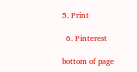5. Print

  6. Pinterest

bottom of page